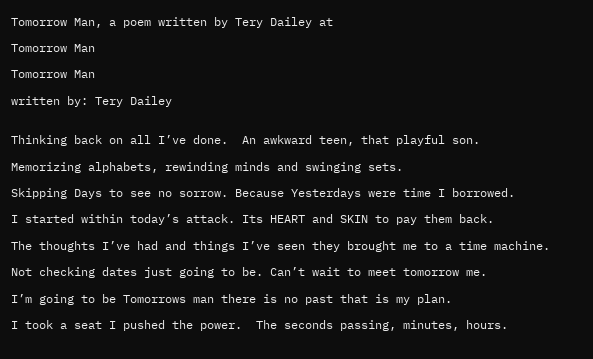Tomorrow Man, a poem written by Tery Dailey at

Tomorrow Man

Tomorrow Man

written by: Tery Dailey


Thinking back on all I’ve done.  An awkward teen, that playful son.

Memorizing alphabets, rewinding minds and swinging sets.

Skipping Days to see no sorrow. Because Yesterdays were time I borrowed.

I started within today’s attack. Its HEART and SKIN to pay them back.

The thoughts I’ve had and things I’ve seen they brought me to a time machine.

Not checking dates just going to be. Can’t wait to meet tomorrow me.

I’m going to be Tomorrows man there is no past that is my plan.

I took a seat I pushed the power.  The seconds passing, minutes, hours.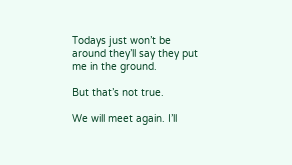Todays just won’t be around they’ll say they put me in the ground.

But that’s not true.

We will meet again. I’ll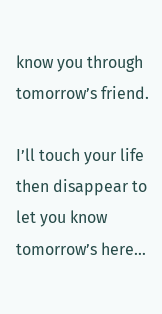know you through tomorrow’s friend.

I’ll touch your life then disappear to let you know tomorrow’s here…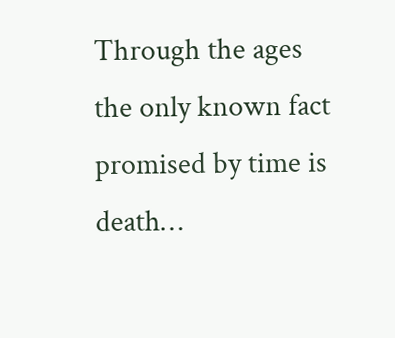Through the ages the only known fact promised by time is death…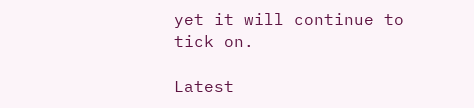yet it will continue to tick on.

Latest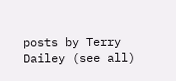posts by Terry Dailey (see all)